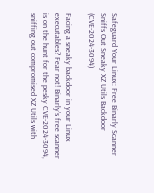Safeguard Your Linux: Free Binarly Scanner Sniffs Out Sneaky XZ Utils Backdoor (CVE-2024-3094)

Facing a sneaky backdoor in your Linux executables? Fear not! Binarly’s free scanner is on the hunt for the pesky CVE-2024-3094, sniffing out compromised XZ Utils with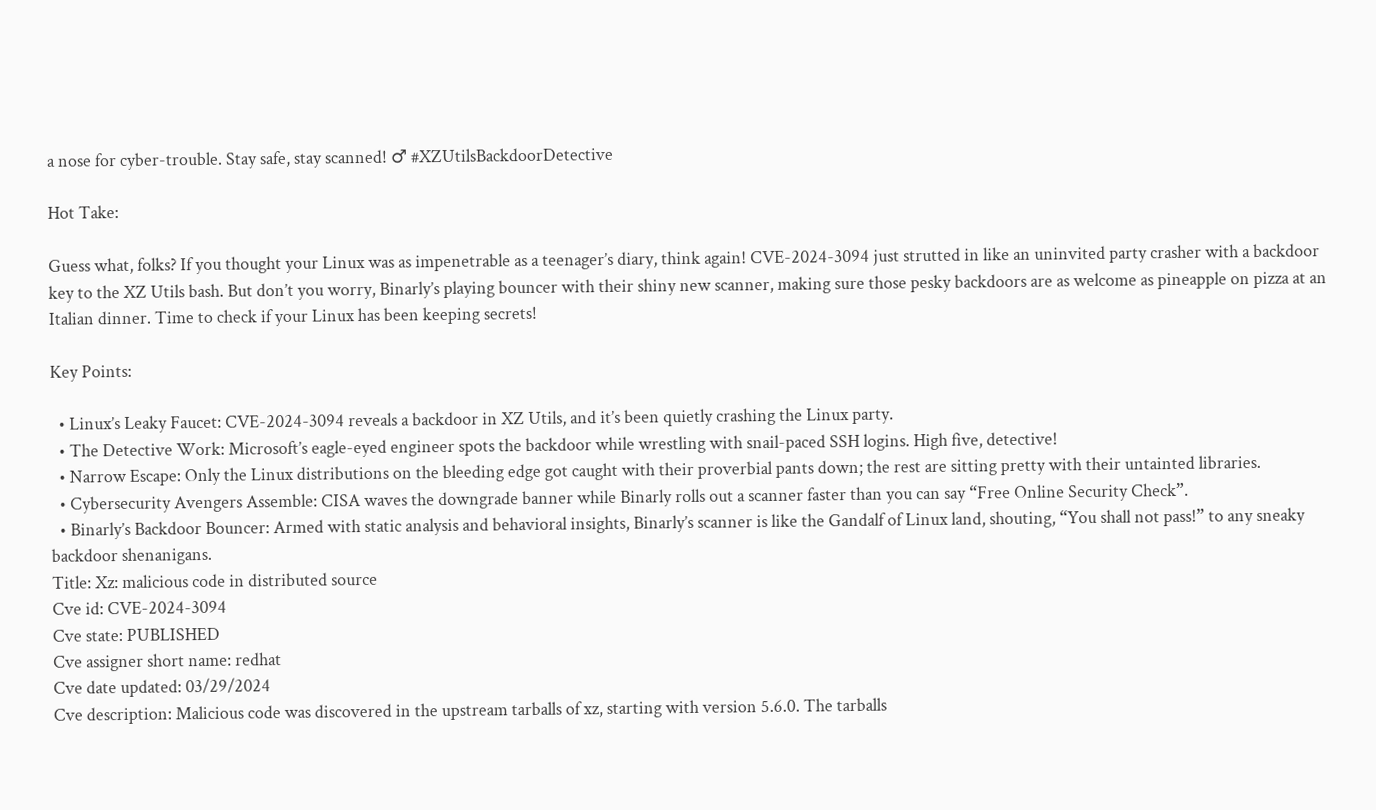a nose for cyber-trouble. Stay safe, stay scanned! ♂ #XZUtilsBackdoorDetective

Hot Take:

Guess what, folks? If you thought your Linux was as impenetrable as a teenager’s diary, think again! CVE-2024-3094 just strutted in like an uninvited party crasher with a backdoor key to the XZ Utils bash. But don’t you worry, Binarly’s playing bouncer with their shiny new scanner, making sure those pesky backdoors are as welcome as pineapple on pizza at an Italian dinner. Time to check if your Linux has been keeping secrets!

Key Points:

  • Linux’s Leaky Faucet: CVE-2024-3094 reveals a backdoor in XZ Utils, and it’s been quietly crashing the Linux party.
  • The Detective Work: Microsoft’s eagle-eyed engineer spots the backdoor while wrestling with snail-paced SSH logins. High five, detective!
  • Narrow Escape: Only the Linux distributions on the bleeding edge got caught with their proverbial pants down; the rest are sitting pretty with their untainted libraries.
  • Cybersecurity Avengers Assemble: CISA waves the downgrade banner while Binarly rolls out a scanner faster than you can say “Free Online Security Check”.
  • Binarly’s Backdoor Bouncer: Armed with static analysis and behavioral insights, Binarly’s scanner is like the Gandalf of Linux land, shouting, “You shall not pass!” to any sneaky backdoor shenanigans.
Title: Xz: malicious code in distributed source
Cve id: CVE-2024-3094
Cve state: PUBLISHED
Cve assigner short name: redhat
Cve date updated: 03/29/2024
Cve description: Malicious code was discovered in the upstream tarballs of xz, starting with version 5.6.0. The tarballs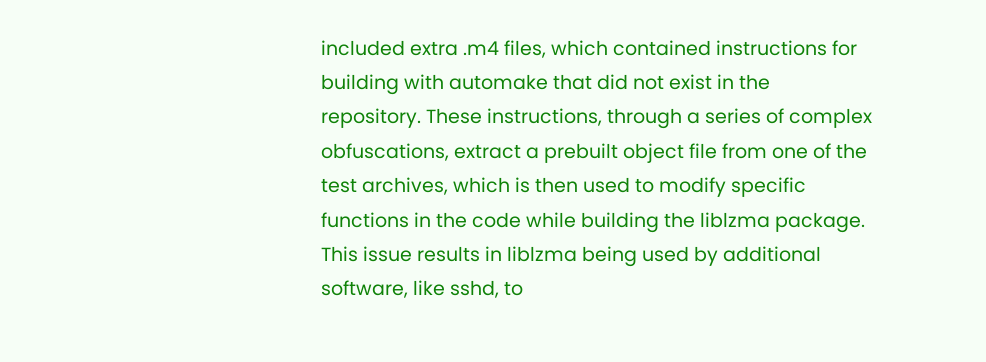included extra .m4 files, which contained instructions for building with automake that did not exist in the repository. These instructions, through a series of complex obfuscations, extract a prebuilt object file from one of the test archives, which is then used to modify specific functions in the code while building the liblzma package. This issue results in liblzma being used by additional software, like sshd, to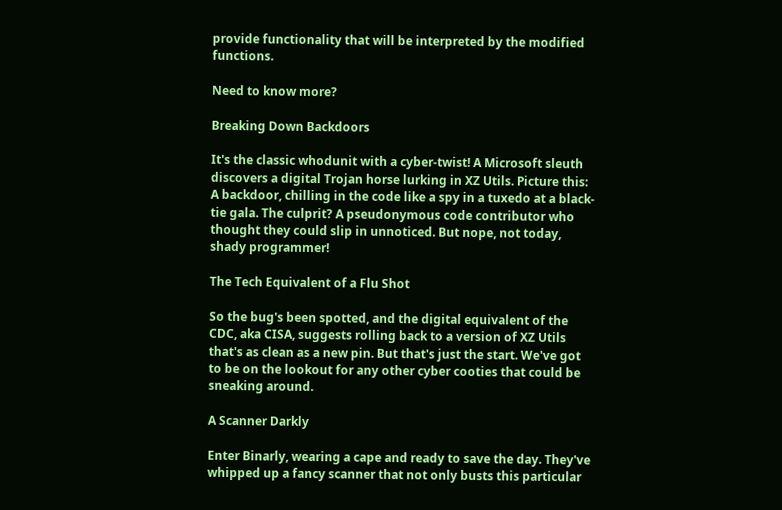provide functionality that will be interpreted by the modified functions.

Need to know more?

Breaking Down Backdoors

It's the classic whodunit with a cyber-twist! A Microsoft sleuth discovers a digital Trojan horse lurking in XZ Utils. Picture this: A backdoor, chilling in the code like a spy in a tuxedo at a black-tie gala. The culprit? A pseudonymous code contributor who thought they could slip in unnoticed. But nope, not today, shady programmer!

The Tech Equivalent of a Flu Shot

So the bug's been spotted, and the digital equivalent of the CDC, aka CISA, suggests rolling back to a version of XZ Utils that's as clean as a new pin. But that's just the start. We've got to be on the lookout for any other cyber cooties that could be sneaking around.

A Scanner Darkly

Enter Binarly, wearing a cape and ready to save the day. They've whipped up a fancy scanner that not only busts this particular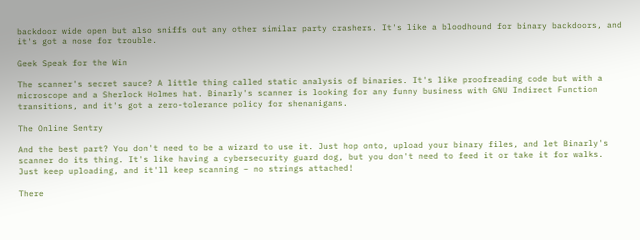backdoor wide open but also sniffs out any other similar party crashers. It's like a bloodhound for binary backdoors, and it's got a nose for trouble.

Geek Speak for the Win

The scanner's secret sauce? A little thing called static analysis of binaries. It's like proofreading code but with a microscope and a Sherlock Holmes hat. Binarly's scanner is looking for any funny business with GNU Indirect Function transitions, and it's got a zero-tolerance policy for shenanigans.

The Online Sentry

And the best part? You don't need to be a wizard to use it. Just hop onto, upload your binary files, and let Binarly's scanner do its thing. It's like having a cybersecurity guard dog, but you don't need to feed it or take it for walks. Just keep uploading, and it'll keep scanning – no strings attached!

There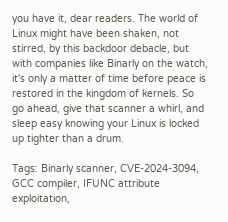you have it, dear readers. The world of Linux might have been shaken, not stirred, by this backdoor debacle, but with companies like Binarly on the watch, it's only a matter of time before peace is restored in the kingdom of kernels. So go ahead, give that scanner a whirl, and sleep easy knowing your Linux is locked up tighter than a drum.

Tags: Binarly scanner, CVE-2024-3094, GCC compiler, IFUNC attribute exploitation,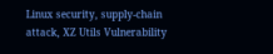Linux security, supply-chain attack, XZ Utils Vulnerability